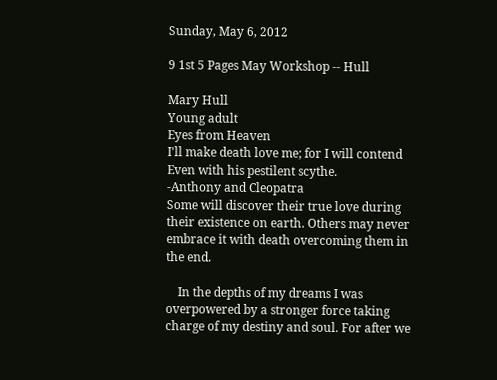Sunday, May 6, 2012

9 1st 5 Pages May Workshop -- Hull

Mary Hull
Young adult
Eyes from Heaven
I'll make death love me; for I will contend
Even with his pestilent scythe.
-Anthony and Cleopatra
Some will discover their true love during their existence on earth. Others may never embrace it with death overcoming them in the end.

    In the depths of my dreams I was overpowered by a stronger force taking charge of my destiny and soul. For after we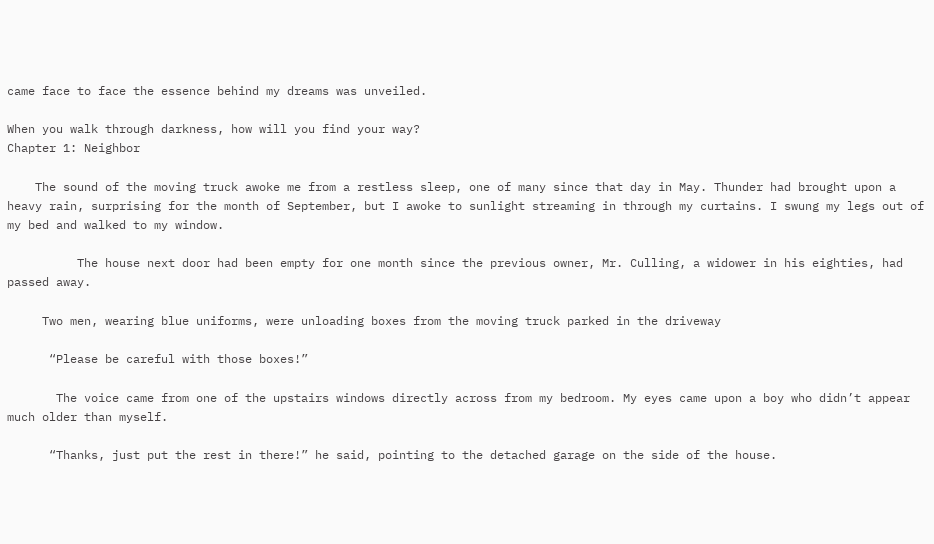came face to face the essence behind my dreams was unveiled.

When you walk through darkness, how will you find your way?
Chapter 1: Neighbor

    The sound of the moving truck awoke me from a restless sleep, one of many since that day in May. Thunder had brought upon a heavy rain, surprising for the month of September, but I awoke to sunlight streaming in through my curtains. I swung my legs out of my bed and walked to my window.

          The house next door had been empty for one month since the previous owner, Mr. Culling, a widower in his eighties, had passed away.

     Two men, wearing blue uniforms, were unloading boxes from the moving truck parked in the driveway

      “Please be careful with those boxes!”

       The voice came from one of the upstairs windows directly across from my bedroom. My eyes came upon a boy who didn’t appear much older than myself.

      “Thanks, just put the rest in there!” he said, pointing to the detached garage on the side of the house.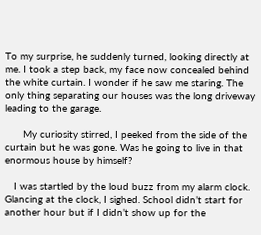To my surprise, he suddenly turned, looking directly at me. I took a step back, my face now concealed behind the white curtain. I wonder if he saw me staring. The only thing separating our houses was the long driveway leading to the garage.

      My curiosity stirred, I peeked from the side of the curtain but he was gone. Was he going to live in that enormous house by himself?

   I was startled by the loud buzz from my alarm clock. Glancing at the clock, I sighed. School didn’t start for another hour but if I didn’t show up for the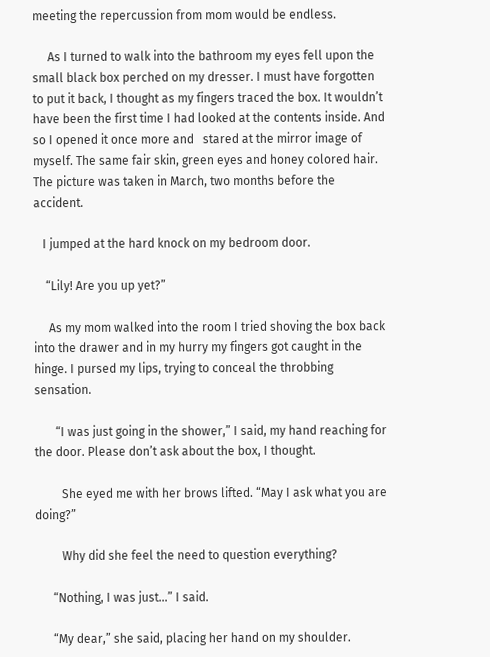meeting the repercussion from mom would be endless.

     As I turned to walk into the bathroom my eyes fell upon the small black box perched on my dresser. I must have forgotten to put it back, I thought as my fingers traced the box. It wouldn’t have been the first time I had looked at the contents inside. And so I opened it once more and   stared at the mirror image of myself. The same fair skin, green eyes and honey colored hair. The picture was taken in March, two months before the accident.

   I jumped at the hard knock on my bedroom door.

    “Lily! Are you up yet?”

     As my mom walked into the room I tried shoving the box back into the drawer and in my hurry my fingers got caught in the hinge. I pursed my lips, trying to conceal the throbbing sensation.

       “I was just going in the shower,” I said, my hand reaching for the door. Please don’t ask about the box, I thought.

         She eyed me with her brows lifted. “May I ask what you are doing?”

         Why did she feel the need to question everything?

      “Nothing, I was just…” I said.

      “My dear,” she said, placing her hand on my shoulder.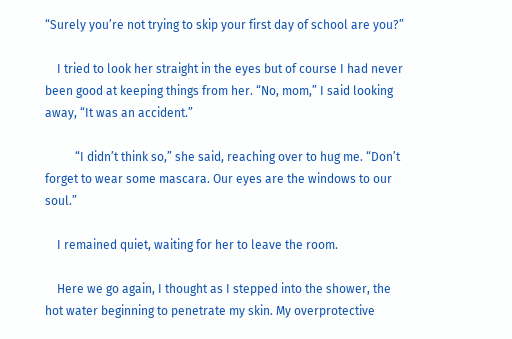“Surely you’re not trying to skip your first day of school are you?”

    I tried to look her straight in the eyes but of course I had never been good at keeping things from her. “No, mom,” I said looking away, “It was an accident.”

          “I didn’t think so,” she said, reaching over to hug me. “Don’t forget to wear some mascara. Our eyes are the windows to our soul.”

    I remained quiet, waiting for her to leave the room.

    Here we go again, I thought as I stepped into the shower, the hot water beginning to penetrate my skin. My overprotective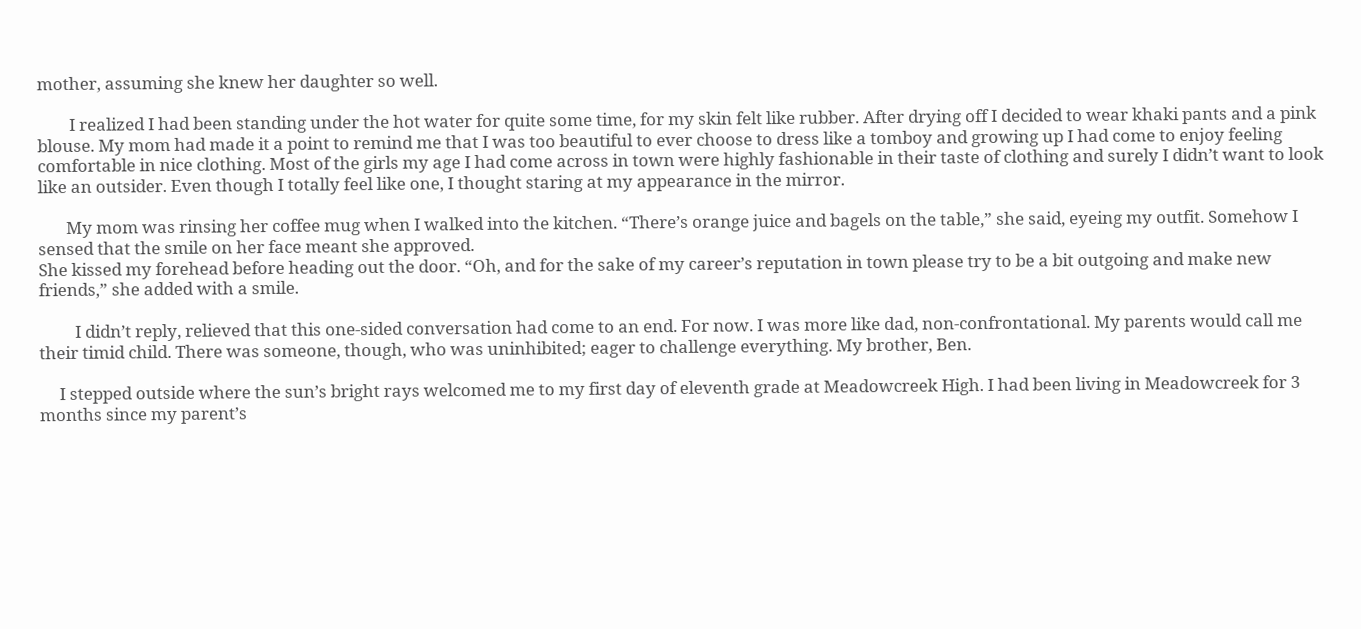mother, assuming she knew her daughter so well.

        I realized I had been standing under the hot water for quite some time, for my skin felt like rubber. After drying off I decided to wear khaki pants and a pink blouse. My mom had made it a point to remind me that I was too beautiful to ever choose to dress like a tomboy and growing up I had come to enjoy feeling comfortable in nice clothing. Most of the girls my age I had come across in town were highly fashionable in their taste of clothing and surely I didn’t want to look like an outsider. Even though I totally feel like one, I thought staring at my appearance in the mirror.

       My mom was rinsing her coffee mug when I walked into the kitchen. “There’s orange juice and bagels on the table,” she said, eyeing my outfit. Somehow I sensed that the smile on her face meant she approved.
She kissed my forehead before heading out the door. “Oh, and for the sake of my career’s reputation in town please try to be a bit outgoing and make new friends,” she added with a smile.

         I didn’t reply, relieved that this one-sided conversation had come to an end. For now. I was more like dad, non-confrontational. My parents would call me their timid child. There was someone, though, who was uninhibited; eager to challenge everything. My brother, Ben.

     I stepped outside where the sun’s bright rays welcomed me to my first day of eleventh grade at Meadowcreek High. I had been living in Meadowcreek for 3 months since my parent’s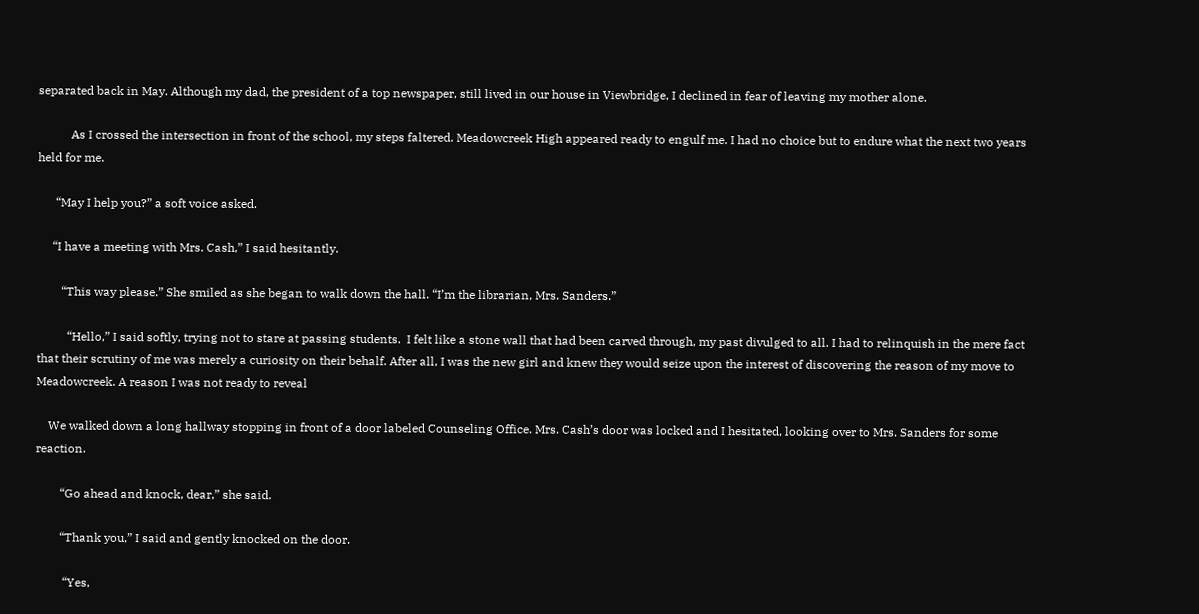separated back in May. Although my dad, the president of a top newspaper, still lived in our house in Viewbridge, I declined in fear of leaving my mother alone.

           As I crossed the intersection in front of the school, my steps faltered. Meadowcreek High appeared ready to engulf me. I had no choice but to endure what the next two years held for me.

      “May I help you?” a soft voice asked.

     “I have a meeting with Mrs. Cash,” I said hesitantly.

        “This way please.” She smiled as she began to walk down the hall. “I’m the librarian, Mrs. Sanders.”

          “Hello,” I said softly, trying not to stare at passing students.  I felt like a stone wall that had been carved through, my past divulged to all. I had to relinquish in the mere fact that their scrutiny of me was merely a curiosity on their behalf. After all, I was the new girl and knew they would seize upon the interest of discovering the reason of my move to Meadowcreek. A reason I was not ready to reveal

    We walked down a long hallway stopping in front of a door labeled Counseling Office. Mrs. Cash’s door was locked and I hesitated, looking over to Mrs. Sanders for some reaction.

        “Go ahead and knock, dear,” she said.

        “Thank you,” I said and gently knocked on the door.

         “Yes,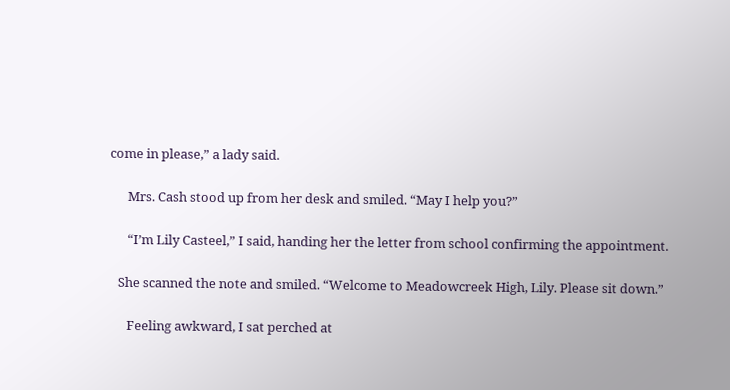come in please,” a lady said.

      Mrs. Cash stood up from her desk and smiled. “May I help you?”

      “I’m Lily Casteel,” I said, handing her the letter from school confirming the appointment.

   She scanned the note and smiled. “Welcome to Meadowcreek High, Lily. Please sit down.”

      Feeling awkward, I sat perched at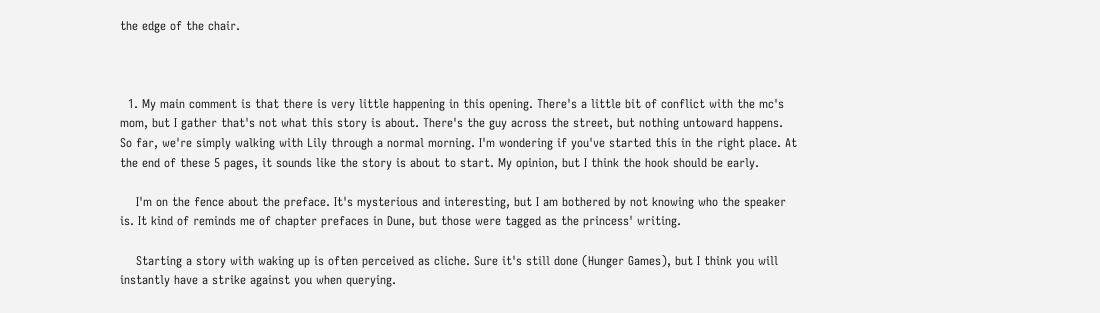the edge of the chair.



  1. My main comment is that there is very little happening in this opening. There's a little bit of conflict with the mc's mom, but I gather that's not what this story is about. There's the guy across the street, but nothing untoward happens. So far, we're simply walking with Lily through a normal morning. I'm wondering if you've started this in the right place. At the end of these 5 pages, it sounds like the story is about to start. My opinion, but I think the hook should be early.

    I'm on the fence about the preface. It's mysterious and interesting, but I am bothered by not knowing who the speaker is. It kind of reminds me of chapter prefaces in Dune, but those were tagged as the princess' writing.

    Starting a story with waking up is often perceived as cliche. Sure it's still done (Hunger Games), but I think you will instantly have a strike against you when querying.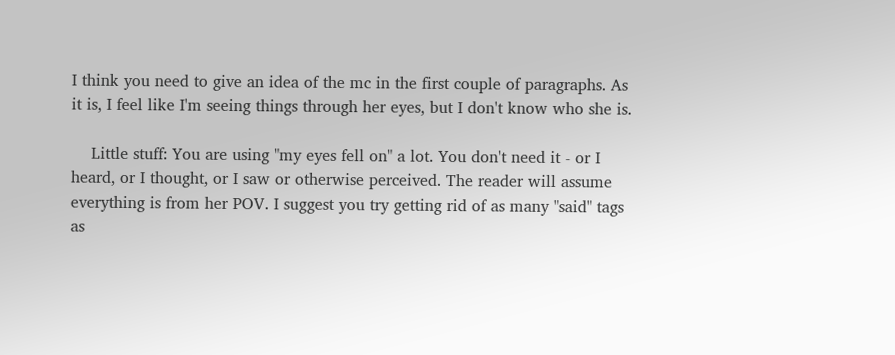I think you need to give an idea of the mc in the first couple of paragraphs. As it is, I feel like I'm seeing things through her eyes, but I don't know who she is.

    Little stuff: You are using "my eyes fell on" a lot. You don't need it - or I heard, or I thought, or I saw or otherwise perceived. The reader will assume everything is from her POV. I suggest you try getting rid of as many "said" tags as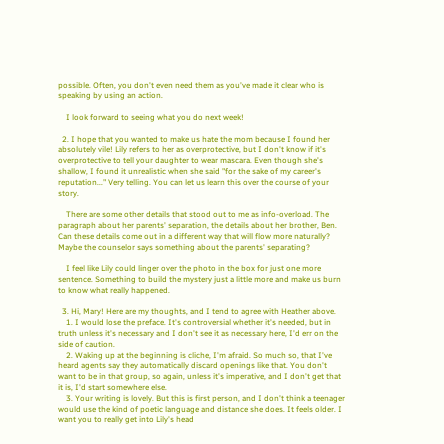possible. Often, you don't even need them as you've made it clear who is speaking by using an action.

    I look forward to seeing what you do next week!

  2. I hope that you wanted to make us hate the mom because I found her absolutely vile! Lily refers to her as overprotective, but I don't know if it's overprotective to tell your daughter to wear mascara. Even though she's shallow, I found it unrealistic when she said "for the sake of my career's reputation..." Very telling. You can let us learn this over the course of your story.

    There are some other details that stood out to me as info-overload. The paragraph about her parents' separation, the details about her brother, Ben. Can these details come out in a different way that will flow more naturally? Maybe the counselor says something about the parents' separating?

    I feel like Lily could linger over the photo in the box for just one more sentence. Something to build the mystery just a little more and make us burn to know what really happened.

  3. Hi, Mary! Here are my thoughts, and I tend to agree with Heather above.
    1. I would lose the preface. It's controversial whether it's needed, but in truth unless it's necessary and I don't see it as necessary here, I'd err on the side of caution.
    2. Waking up at the beginning is cliche, I'm afraid. So much so, that I've heard agents say they automatically discard openings like that. You don't want to be in that group, so again, unless it's imperative, and I don't get that it is, I'd start somewhere else.
    3. Your writing is lovely. But this is first person, and I don't think a teenager would use the kind of poetic language and distance she does. It feels older. I want you to really get into Lily's head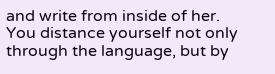and write from inside of her. You distance yourself not only through the language, but by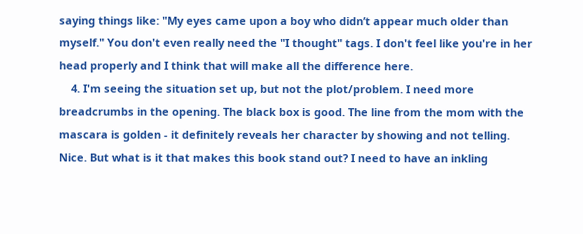saying things like: "My eyes came upon a boy who didn’t appear much older than myself." You don't even really need the "I thought" tags. I don't feel like you're in her head properly and I think that will make all the difference here.
    4. I'm seeing the situation set up, but not the plot/problem. I need more breadcrumbs in the opening. The black box is good. The line from the mom with the mascara is golden - it definitely reveals her character by showing and not telling. Nice. But what is it that makes this book stand out? I need to have an inkling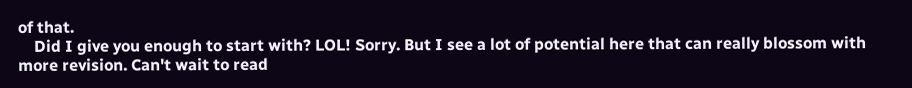of that.
    Did I give you enough to start with? LOL! Sorry. But I see a lot of potential here that can really blossom with more revision. Can't wait to read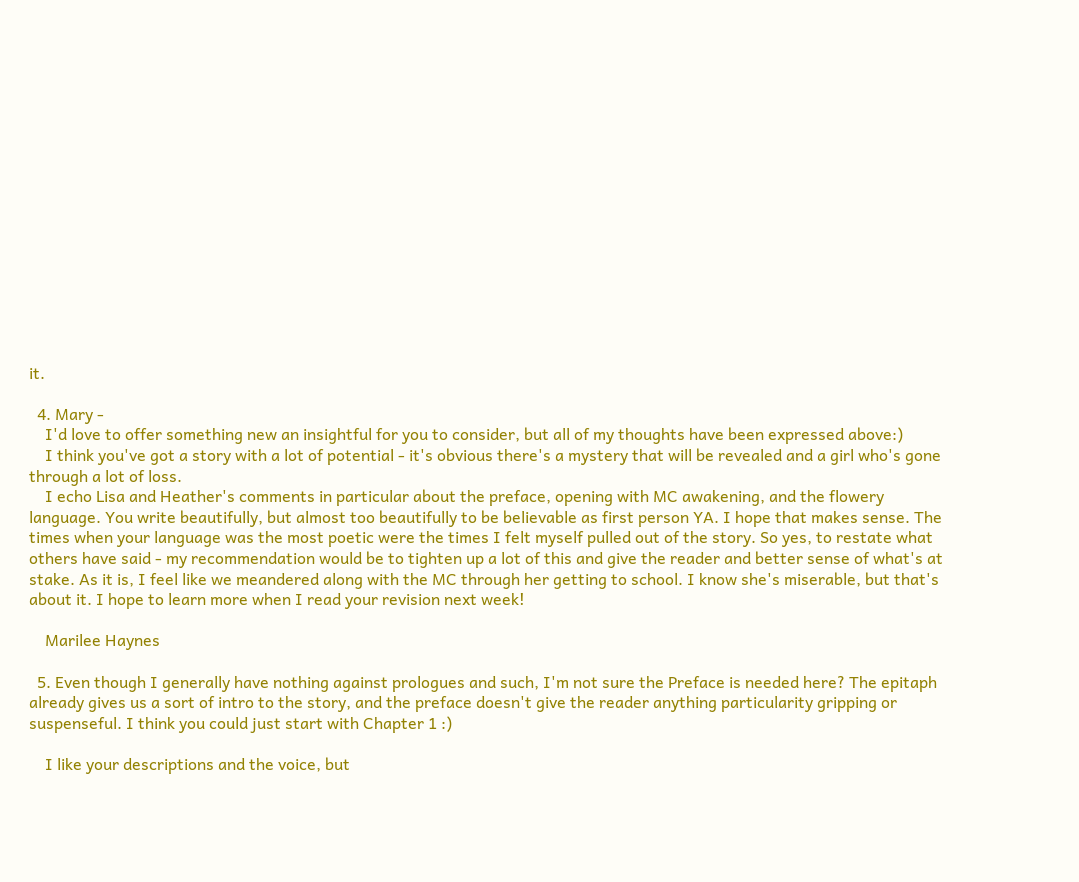it.

  4. Mary -
    I'd love to offer something new an insightful for you to consider, but all of my thoughts have been expressed above:)
    I think you've got a story with a lot of potential - it's obvious there's a mystery that will be revealed and a girl who's gone through a lot of loss.
    I echo Lisa and Heather's comments in particular about the preface, opening with MC awakening, and the flowery language. You write beautifully, but almost too beautifully to be believable as first person YA. I hope that makes sense. The times when your language was the most poetic were the times I felt myself pulled out of the story. So yes, to restate what others have said - my recommendation would be to tighten up a lot of this and give the reader and better sense of what's at stake. As it is, I feel like we meandered along with the MC through her getting to school. I know she's miserable, but that's about it. I hope to learn more when I read your revision next week!

    Marilee Haynes

  5. Even though I generally have nothing against prologues and such, I'm not sure the Preface is needed here? The epitaph already gives us a sort of intro to the story, and the preface doesn't give the reader anything particularity gripping or suspenseful. I think you could just start with Chapter 1 :)

    I like your descriptions and the voice, but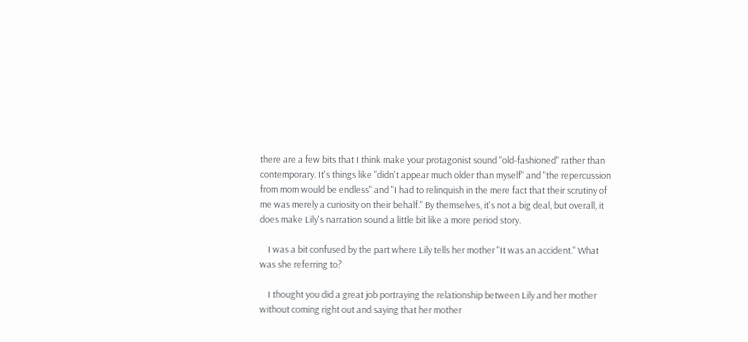there are a few bits that I think make your protagonist sound "old-fashioned" rather than contemporary. It's things like "didn't appear much older than myself" and "the repercussion from mom would be endless" and "I had to relinquish in the mere fact that their scrutiny of me was merely a curiosity on their behalf." By themselves, it's not a big deal, but overall, it does make Lily's narration sound a little bit like a more period story.

    I was a bit confused by the part where Lily tells her mother "It was an accident." What was she referring to?

    I thought you did a great job portraying the relationship between Lily and her mother without coming right out and saying that her mother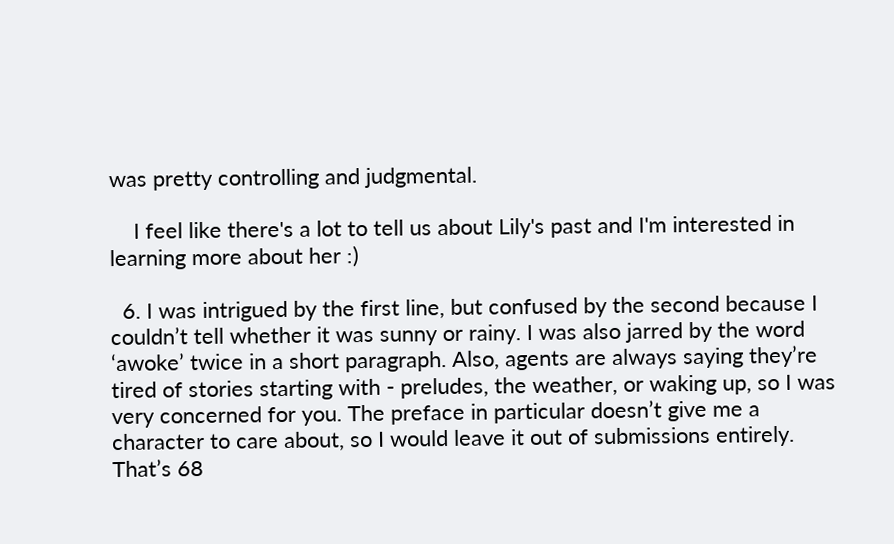was pretty controlling and judgmental.

    I feel like there's a lot to tell us about Lily's past and I'm interested in learning more about her :)

  6. I was intrigued by the first line, but confused by the second because I couldn’t tell whether it was sunny or rainy. I was also jarred by the word ‘awoke’ twice in a short paragraph. Also, agents are always saying they’re tired of stories starting with - preludes, the weather, or waking up, so I was very concerned for you. The preface in particular doesn’t give me a character to care about, so I would leave it out of submissions entirely. That’s 68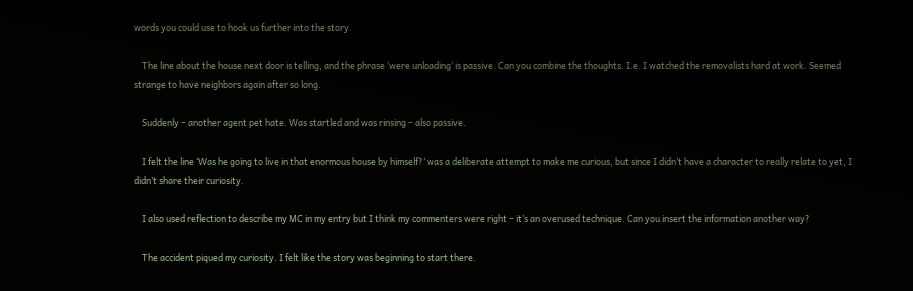words you could use to hook us further into the story.

    The line about the house next door is telling, and the phrase ‘were unloading’ is passive. Can you combine the thoughts. I.e. I watched the removalists hard at work. Seemed strange to have neighbors again after so long.

    Suddenly – another agent pet hate. Was startled and was rinsing – also passive.

    I felt the line ‘Was he going to live in that enormous house by himself?’ was a deliberate attempt to make me curious, but since I didn’t have a character to really relate to yet, I didn’t share their curiosity.

    I also used reflection to describe my MC in my entry but I think my commenters were right – it’s an overused technique. Can you insert the information another way?

    The accident piqued my curiosity. I felt like the story was beginning to start there.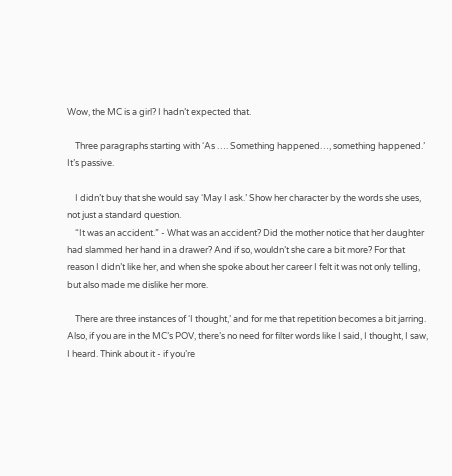Wow, the MC is a girl? I hadn’t expected that.

    Three paragraphs starting with ‘As …. Something happened…, something happened.’ It’s passive.

    I didn’t buy that she would say ‘May I ask.’ Show her character by the words she uses, not just a standard question.
    “It was an accident.” - What was an accident? Did the mother notice that her daughter had slammed her hand in a drawer? And if so, wouldn’t she care a bit more? For that reason I didn’t like her, and when she spoke about her career I felt it was not only telling, but also made me dislike her more.

    There are three instances of ‘I thought,’ and for me that repetition becomes a bit jarring. Also, if you are in the MC’s POV, there’s no need for filter words like I said, I thought, I saw, I heard. Think about it - if you’re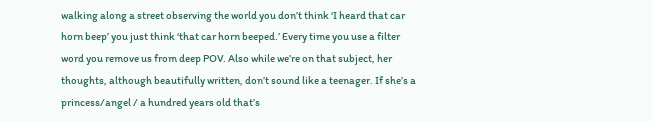walking along a street observing the world you don’t think ‘I heard that car horn beep’ you just think ‘that car horn beeped.’ Every time you use a filter word you remove us from deep POV. Also while we’re on that subject, her thoughts, although beautifully written, don’t sound like a teenager. If she’s a princess/angel / a hundred years old that’s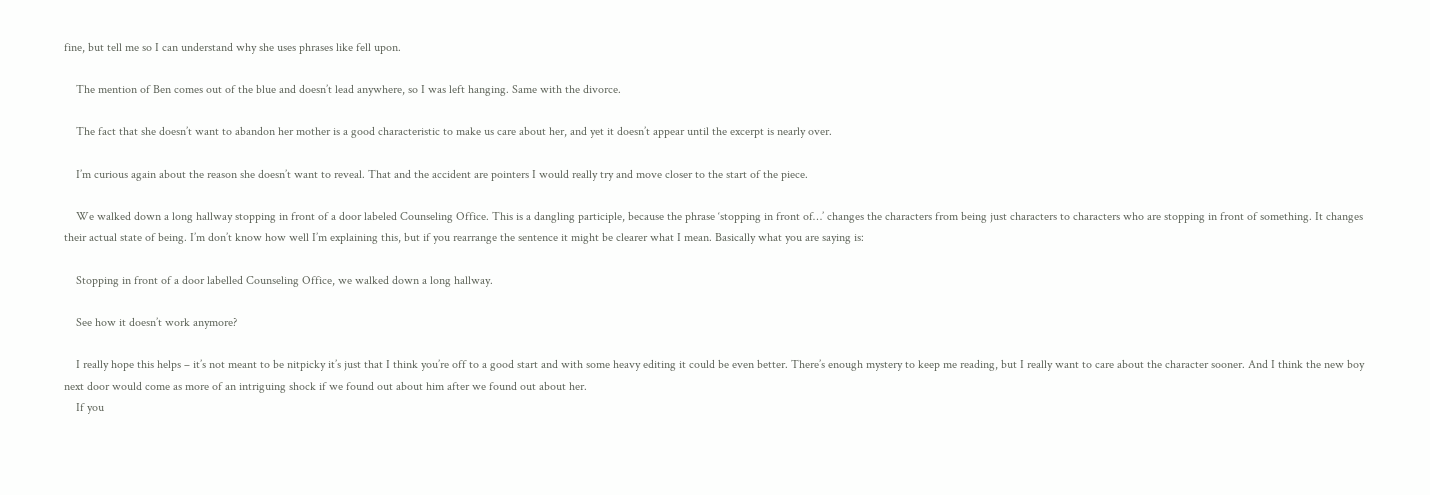fine, but tell me so I can understand why she uses phrases like fell upon.

    The mention of Ben comes out of the blue and doesn’t lead anywhere, so I was left hanging. Same with the divorce.

    The fact that she doesn’t want to abandon her mother is a good characteristic to make us care about her, and yet it doesn’t appear until the excerpt is nearly over.

    I’m curious again about the reason she doesn’t want to reveal. That and the accident are pointers I would really try and move closer to the start of the piece.

    We walked down a long hallway stopping in front of a door labeled Counseling Office. This is a dangling participle, because the phrase ‘stopping in front of…’ changes the characters from being just characters to characters who are stopping in front of something. It changes their actual state of being. I’m don’t know how well I’m explaining this, but if you rearrange the sentence it might be clearer what I mean. Basically what you are saying is:

    Stopping in front of a door labelled Counseling Office, we walked down a long hallway.

    See how it doesn’t work anymore?

    I really hope this helps – it’s not meant to be nitpicky it’s just that I think you’re off to a good start and with some heavy editing it could be even better. There’s enough mystery to keep me reading, but I really want to care about the character sooner. And I think the new boy next door would come as more of an intriguing shock if we found out about him after we found out about her.
    If you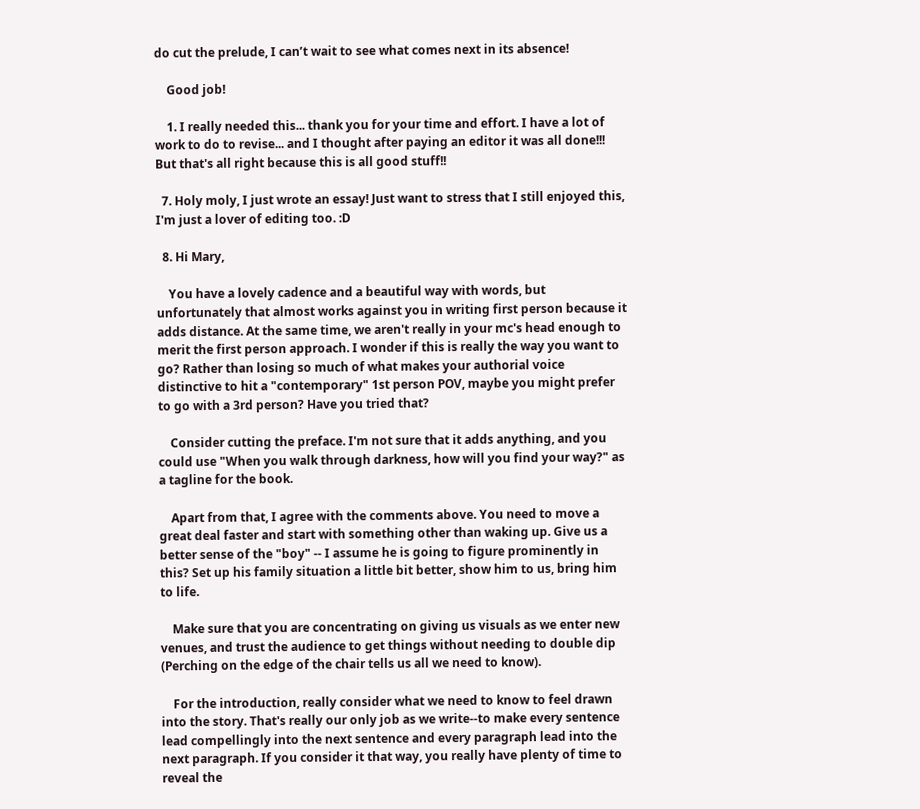do cut the prelude, I can’t wait to see what comes next in its absence!

    Good job!

    1. I really needed this... thank you for your time and effort. I have a lot of work to do to revise... and I thought after paying an editor it was all done!!! But that's all right because this is all good stuff!!

  7. Holy moly, I just wrote an essay! Just want to stress that I still enjoyed this, I'm just a lover of editing too. :D

  8. Hi Mary,

    You have a lovely cadence and a beautiful way with words, but unfortunately that almost works against you in writing first person because it adds distance. At the same time, we aren't really in your mc's head enough to merit the first person approach. I wonder if this is really the way you want to go? Rather than losing so much of what makes your authorial voice distinctive to hit a "contemporary" 1st person POV, maybe you might prefer to go with a 3rd person? Have you tried that?

    Consider cutting the preface. I'm not sure that it adds anything, and you could use "When you walk through darkness, how will you find your way?" as a tagline for the book.

    Apart from that, I agree with the comments above. You need to move a great deal faster and start with something other than waking up. Give us a better sense of the "boy" -- I assume he is going to figure prominently in this? Set up his family situation a little bit better, show him to us, bring him to life.

    Make sure that you are concentrating on giving us visuals as we enter new venues, and trust the audience to get things without needing to double dip (Perching on the edge of the chair tells us all we need to know).

    For the introduction, really consider what we need to know to feel drawn into the story. That's really our only job as we write--to make every sentence lead compellingly into the next sentence and every paragraph lead into the next paragraph. If you consider it that way, you really have plenty of time to reveal the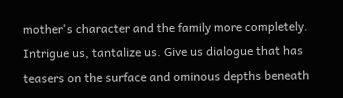mother's character and the family more completely. Intrigue us, tantalize us. Give us dialogue that has teasers on the surface and ominous depths beneath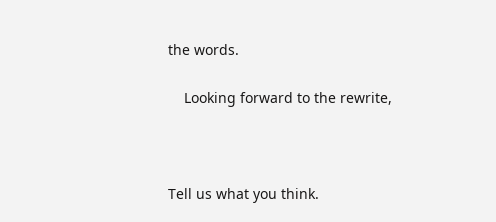the words.

    Looking forward to the rewrite,



Tell us what you think.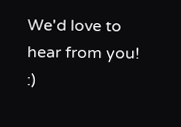We'd love to hear from you! :)